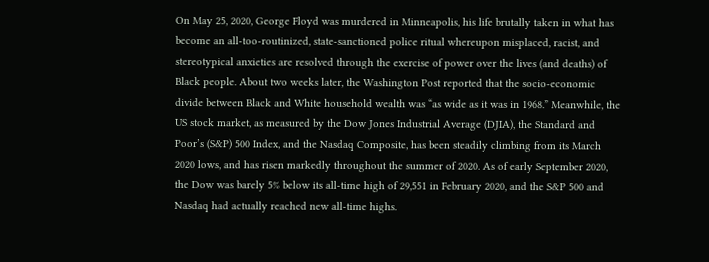On May 25, 2020, George Floyd was murdered in Minneapolis, his life brutally taken in what has become an all-too-routinized, state-sanctioned police ritual whereupon misplaced, racist, and stereotypical anxieties are resolved through the exercise of power over the lives (and deaths) of Black people. About two weeks later, the Washington Post reported that the socio-economic divide between Black and White household wealth was “as wide as it was in 1968.” Meanwhile, the US stock market, as measured by the Dow Jones Industrial Average (DJIA), the Standard and Poor’s (S&P) 500 Index, and the Nasdaq Composite, has been steadily climbing from its March 2020 lows, and has risen markedly throughout the summer of 2020. As of early September 2020, the Dow was barely 5% below its all-time high of 29,551 in February 2020, and the S&P 500 and Nasdaq had actually reached new all-time highs.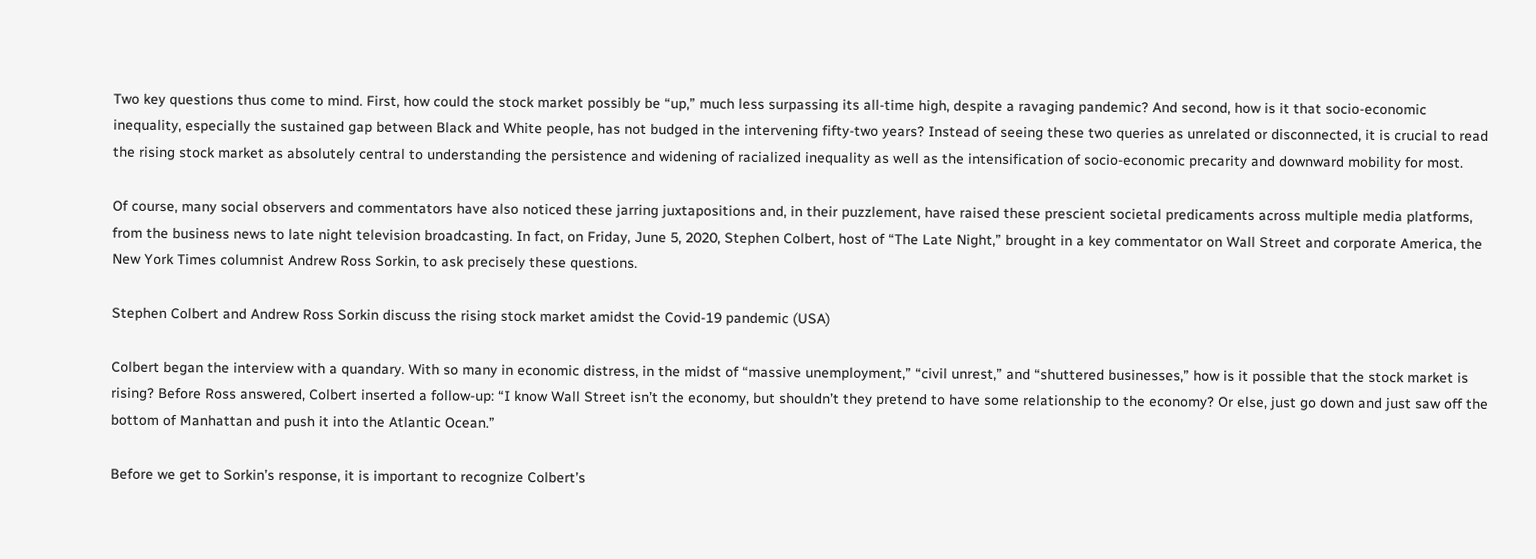Two key questions thus come to mind. First, how could the stock market possibly be “up,” much less surpassing its all-time high, despite a ravaging pandemic? And second, how is it that socio-economic inequality, especially the sustained gap between Black and White people, has not budged in the intervening fifty-two years? Instead of seeing these two queries as unrelated or disconnected, it is crucial to read the rising stock market as absolutely central to understanding the persistence and widening of racialized inequality as well as the intensification of socio-economic precarity and downward mobility for most.

Of course, many social observers and commentators have also noticed these jarring juxtapositions and, in their puzzlement, have raised these prescient societal predicaments across multiple media platforms, from the business news to late night television broadcasting. In fact, on Friday, June 5, 2020, Stephen Colbert, host of “The Late Night,” brought in a key commentator on Wall Street and corporate America, the New York Times columnist Andrew Ross Sorkin, to ask precisely these questions.

Stephen Colbert and Andrew Ross Sorkin discuss the rising stock market amidst the Covid-19 pandemic (USA)

Colbert began the interview with a quandary. With so many in economic distress, in the midst of “massive unemployment,” “civil unrest,” and “shuttered businesses,” how is it possible that the stock market is rising? Before Ross answered, Colbert inserted a follow-up: “I know Wall Street isn’t the economy, but shouldn’t they pretend to have some relationship to the economy? Or else, just go down and just saw off the bottom of Manhattan and push it into the Atlantic Ocean.”

Before we get to Sorkin’s response, it is important to recognize Colbert’s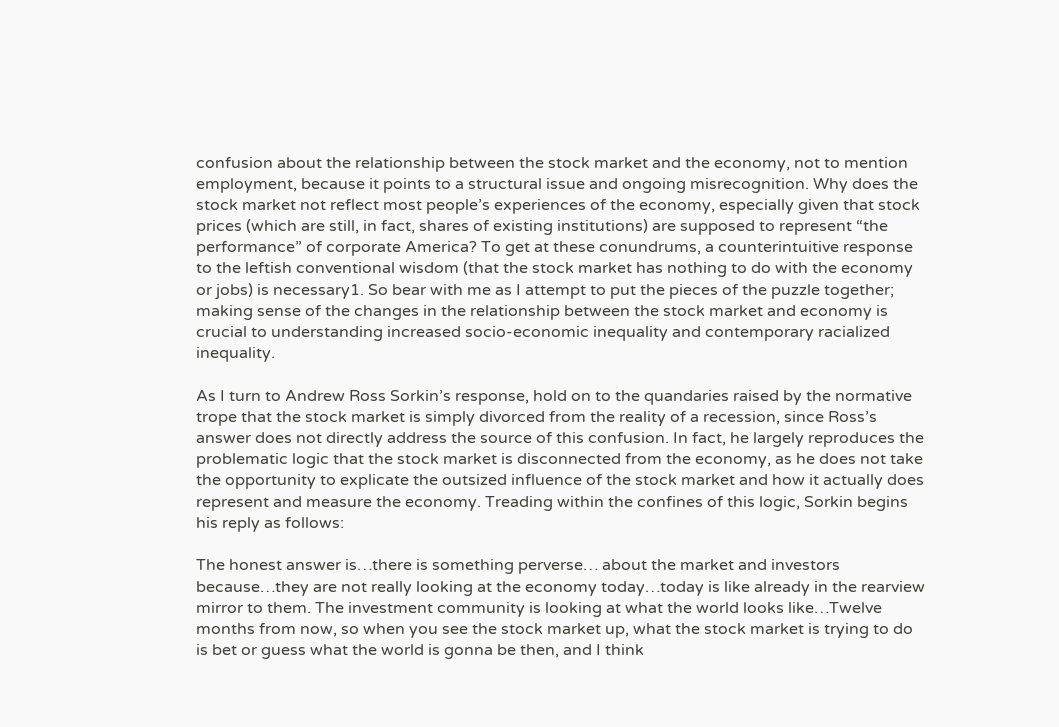confusion about the relationship between the stock market and the economy, not to mention employment, because it points to a structural issue and ongoing misrecognition. Why does the stock market not reflect most people’s experiences of the economy, especially given that stock prices (which are still, in fact, shares of existing institutions) are supposed to represent “the performance” of corporate America? To get at these conundrums, a counterintuitive response to the leftish conventional wisdom (that the stock market has nothing to do with the economy or jobs) is necessary1. So bear with me as I attempt to put the pieces of the puzzle together; making sense of the changes in the relationship between the stock market and economy is crucial to understanding increased socio-economic inequality and contemporary racialized inequality.

As I turn to Andrew Ross Sorkin’s response, hold on to the quandaries raised by the normative trope that the stock market is simply divorced from the reality of a recession, since Ross’s answer does not directly address the source of this confusion. In fact, he largely reproduces the problematic logic that the stock market is disconnected from the economy, as he does not take the opportunity to explicate the outsized influence of the stock market and how it actually does represent and measure the economy. Treading within the confines of this logic, Sorkin begins his reply as follows:

The honest answer is…there is something perverse… about the market and investors because…they are not really looking at the economy today…today is like already in the rearview mirror to them. The investment community is looking at what the world looks like…Twelve months from now, so when you see the stock market up, what the stock market is trying to do is bet or guess what the world is gonna be then, and I think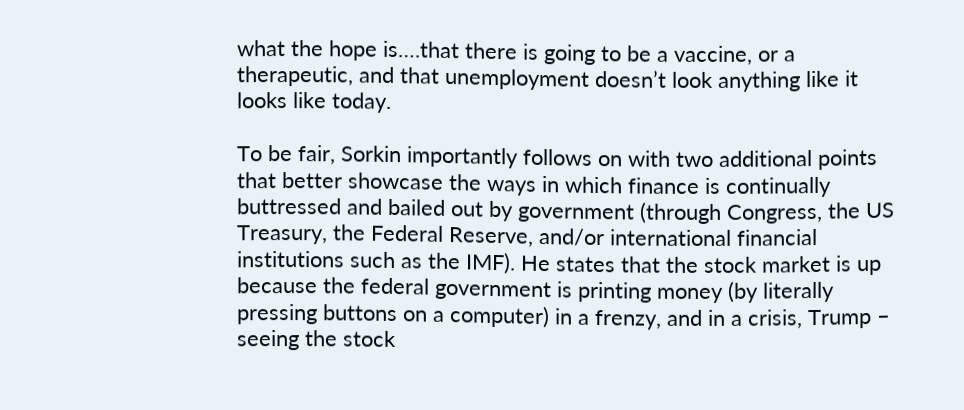what the hope is….that there is going to be a vaccine, or a therapeutic, and that unemployment doesn’t look anything like it looks like today.

To be fair, Sorkin importantly follows on with two additional points that better showcase the ways in which finance is continually buttressed and bailed out by government (through Congress, the US Treasury, the Federal Reserve, and/or international financial institutions such as the IMF). He states that the stock market is up because the federal government is printing money (by literally pressing buttons on a computer) in a frenzy, and in a crisis, Trump – seeing the stock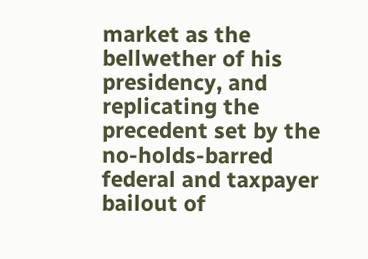market as the bellwether of his presidency, and replicating the precedent set by the no-holds-barred federal and taxpayer bailout of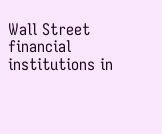Wall Street financial institutions in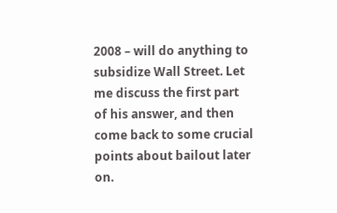2008 – will do anything to subsidize Wall Street. Let me discuss the first part of his answer, and then come back to some crucial points about bailout later on.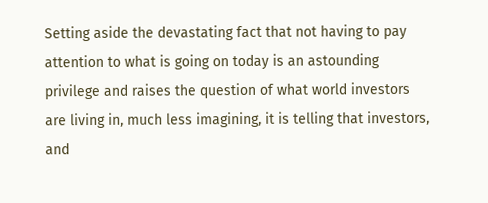Setting aside the devastating fact that not having to pay attention to what is going on today is an astounding privilege and raises the question of what world investors are living in, much less imagining, it is telling that investors, and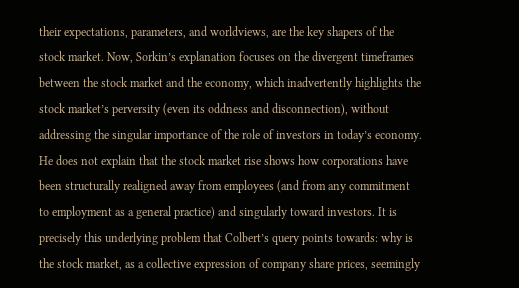their expectations, parameters, and worldviews, are the key shapers of the stock market. Now, Sorkin’s explanation focuses on the divergent timeframes between the stock market and the economy, which inadvertently highlights the stock market’s perversity (even its oddness and disconnection), without addressing the singular importance of the role of investors in today’s economy. He does not explain that the stock market rise shows how corporations have been structurally realigned away from employees (and from any commitment to employment as a general practice) and singularly toward investors. It is precisely this underlying problem that Colbert’s query points towards: why is the stock market, as a collective expression of company share prices, seemingly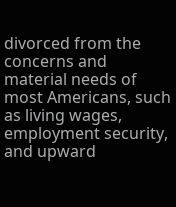divorced from the concerns and material needs of most Americans, such as living wages, employment security, and upward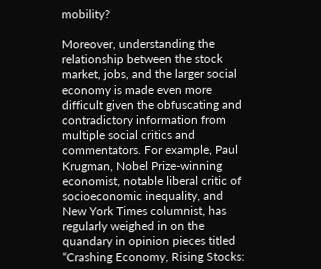mobility?

Moreover, understanding the relationship between the stock market, jobs, and the larger social economy is made even more difficult given the obfuscating and contradictory information from multiple social critics and commentators. For example, Paul Krugman, Nobel Prize-winning economist, notable liberal critic of socioeconomic inequality, and New York Times columnist, has regularly weighed in on the quandary in opinion pieces titled “Crashing Economy, Rising Stocks: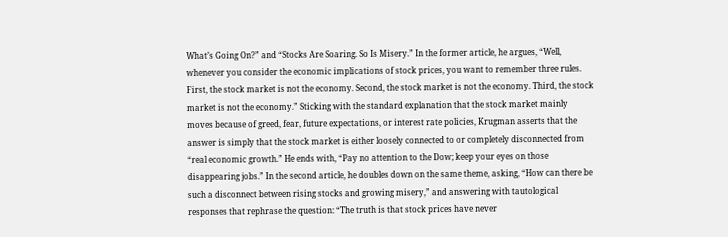What’s Going On?” and “Stocks Are Soaring. So Is Misery.” In the former article, he argues, “Well, whenever you consider the economic implications of stock prices, you want to remember three rules. First, the stock market is not the economy. Second, the stock market is not the economy. Third, the stock market is not the economy.” Sticking with the standard explanation that the stock market mainly moves because of greed, fear, future expectations, or interest rate policies, Krugman asserts that the answer is simply that the stock market is either loosely connected to or completely disconnected from “real economic growth.” He ends with, “Pay no attention to the Dow; keep your eyes on those disappearing jobs.” In the second article, he doubles down on the same theme, asking, “How can there be such a disconnect between rising stocks and growing misery,” and answering with tautological responses that rephrase the question: “The truth is that stock prices have never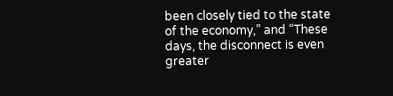been closely tied to the state of the economy,” and “These days, the disconnect is even greater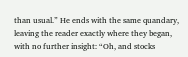than usual.” He ends with the same quandary, leaving the reader exactly where they began, with no further insight: “Oh, and stocks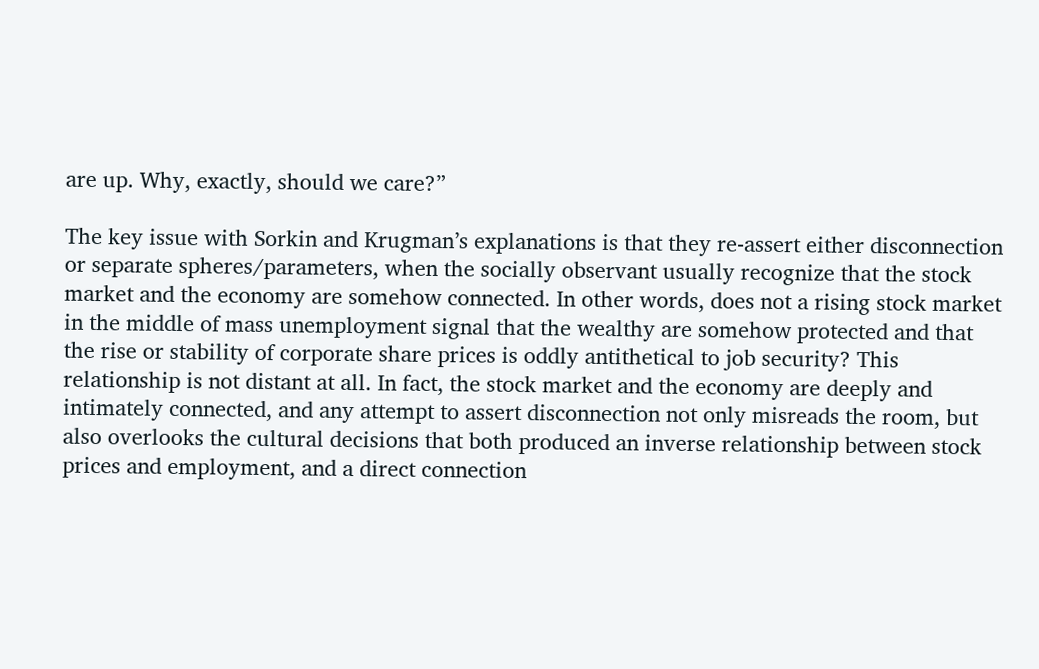are up. Why, exactly, should we care?”

The key issue with Sorkin and Krugman’s explanations is that they re-assert either disconnection or separate spheres/parameters, when the socially observant usually recognize that the stock market and the economy are somehow connected. In other words, does not a rising stock market in the middle of mass unemployment signal that the wealthy are somehow protected and that the rise or stability of corporate share prices is oddly antithetical to job security? This relationship is not distant at all. In fact, the stock market and the economy are deeply and intimately connected, and any attempt to assert disconnection not only misreads the room, but also overlooks the cultural decisions that both produced an inverse relationship between stock prices and employment, and a direct connection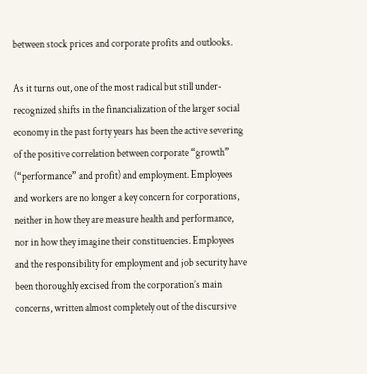between stock prices and corporate profits and outlooks.

As it turns out, one of the most radical but still under-recognized shifts in the financialization of the larger social economy in the past forty years has been the active severing of the positive correlation between corporate “growth” (“performance” and profit) and employment. Employees and workers are no longer a key concern for corporations, neither in how they are measure health and performance, nor in how they imagine their constituencies. Employees and the responsibility for employment and job security have been thoroughly excised from the corporation’s main concerns, written almost completely out of the discursive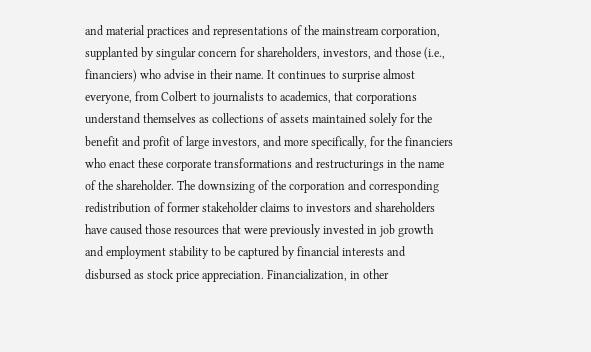and material practices and representations of the mainstream corporation, supplanted by singular concern for shareholders, investors, and those (i.e., financiers) who advise in their name. It continues to surprise almost everyone, from Colbert to journalists to academics, that corporations understand themselves as collections of assets maintained solely for the benefit and profit of large investors, and more specifically, for the financiers who enact these corporate transformations and restructurings in the name of the shareholder. The downsizing of the corporation and corresponding redistribution of former stakeholder claims to investors and shareholders have caused those resources that were previously invested in job growth and employment stability to be captured by financial interests and disbursed as stock price appreciation. Financialization, in other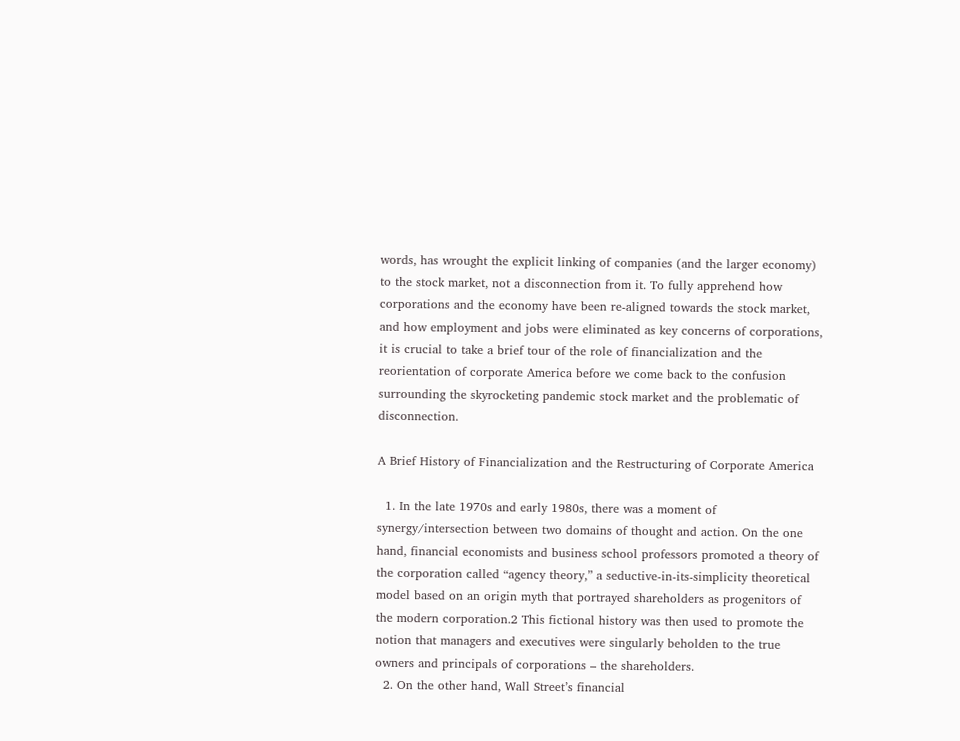words, has wrought the explicit linking of companies (and the larger economy) to the stock market, not a disconnection from it. To fully apprehend how corporations and the economy have been re-aligned towards the stock market, and how employment and jobs were eliminated as key concerns of corporations, it is crucial to take a brief tour of the role of financialization and the reorientation of corporate America before we come back to the confusion surrounding the skyrocketing pandemic stock market and the problematic of disconnection.

A Brief History of Financialization and the Restructuring of Corporate America

  1. In the late 1970s and early 1980s, there was a moment of synergy/intersection between two domains of thought and action. On the one hand, financial economists and business school professors promoted a theory of the corporation called “agency theory,” a seductive-in-its-simplicity theoretical model based on an origin myth that portrayed shareholders as progenitors of the modern corporation.2 This fictional history was then used to promote the notion that managers and executives were singularly beholden to the true owners and principals of corporations – the shareholders.
  2. On the other hand, Wall Street’s financial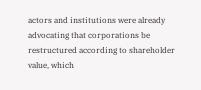actors and institutions were already advocating that corporations be restructured according to shareholder value, which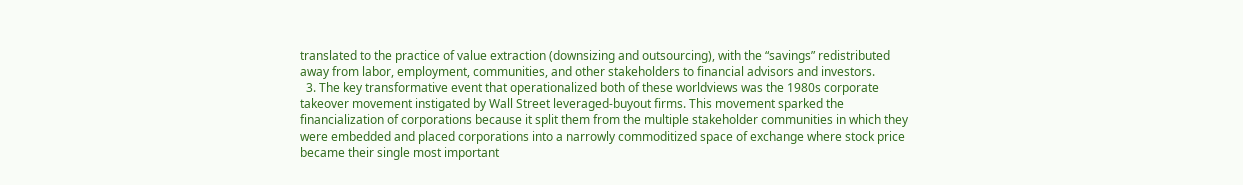translated to the practice of value extraction (downsizing and outsourcing), with the “savings” redistributed away from labor, employment, communities, and other stakeholders to financial advisors and investors.
  3. The key transformative event that operationalized both of these worldviews was the 1980s corporate takeover movement instigated by Wall Street leveraged-buyout firms. This movement sparked the financialization of corporations because it split them from the multiple stakeholder communities in which they were embedded and placed corporations into a narrowly commoditized space of exchange where stock price became their single most important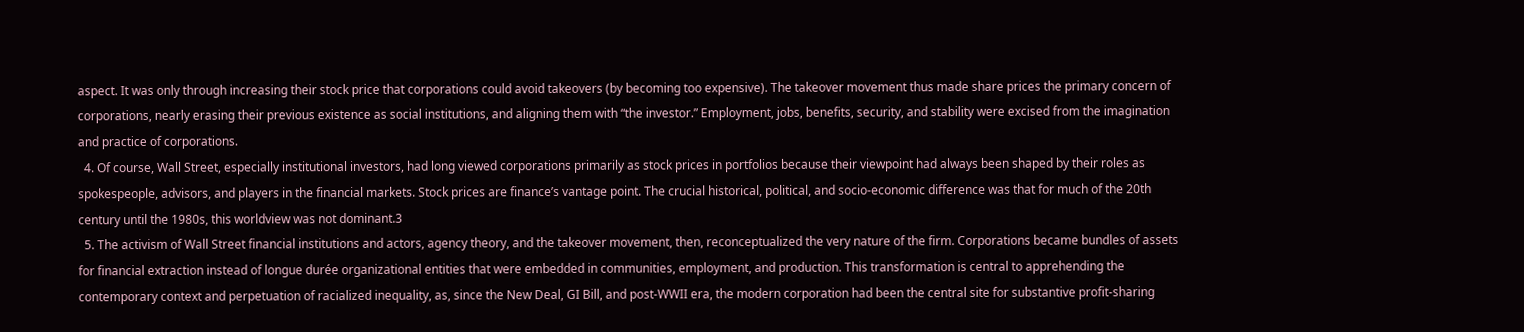aspect. It was only through increasing their stock price that corporations could avoid takeovers (by becoming too expensive). The takeover movement thus made share prices the primary concern of corporations, nearly erasing their previous existence as social institutions, and aligning them with “the investor.” Employment, jobs, benefits, security, and stability were excised from the imagination and practice of corporations.
  4. Of course, Wall Street, especially institutional investors, had long viewed corporations primarily as stock prices in portfolios because their viewpoint had always been shaped by their roles as spokespeople, advisors, and players in the financial markets. Stock prices are finance’s vantage point. The crucial historical, political, and socio-economic difference was that for much of the 20th century until the 1980s, this worldview was not dominant.3
  5. The activism of Wall Street financial institutions and actors, agency theory, and the takeover movement, then, reconceptualized the very nature of the firm. Corporations became bundles of assets for financial extraction instead of longue durée organizational entities that were embedded in communities, employment, and production. This transformation is central to apprehending the contemporary context and perpetuation of racialized inequality, as, since the New Deal, GI Bill, and post-WWII era, the modern corporation had been the central site for substantive profit-sharing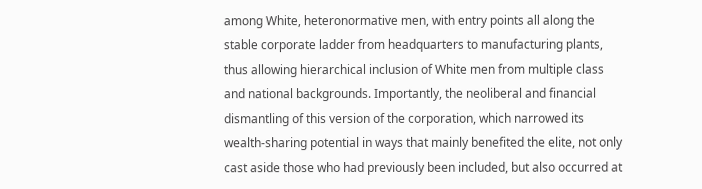among White, heteronormative men, with entry points all along the stable corporate ladder from headquarters to manufacturing plants, thus allowing hierarchical inclusion of White men from multiple class and national backgrounds. Importantly, the neoliberal and financial dismantling of this version of the corporation, which narrowed its wealth-sharing potential in ways that mainly benefited the elite, not only cast aside those who had previously been included, but also occurred at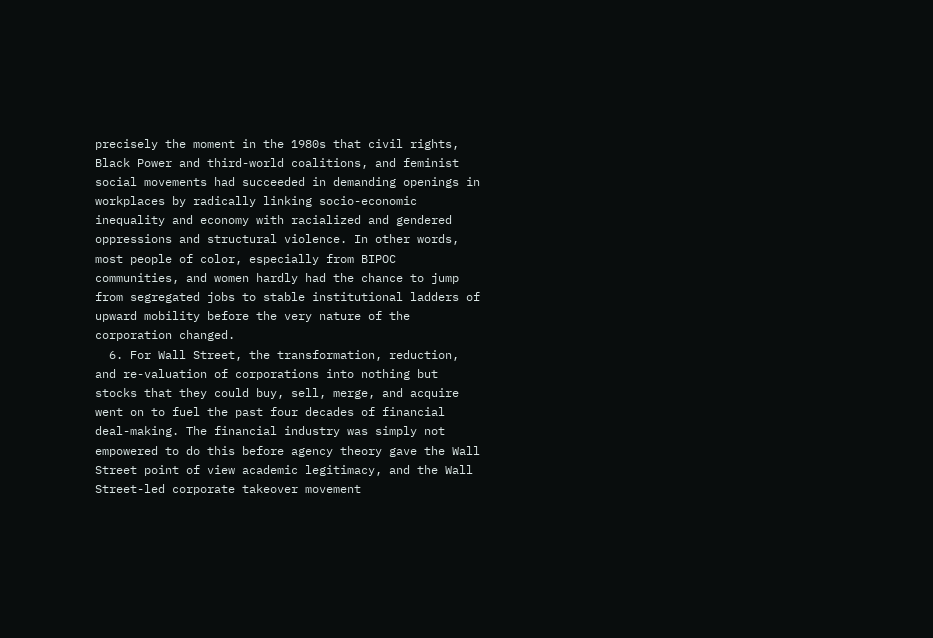precisely the moment in the 1980s that civil rights, Black Power and third-world coalitions, and feminist social movements had succeeded in demanding openings in workplaces by radically linking socio-economic inequality and economy with racialized and gendered oppressions and structural violence. In other words, most people of color, especially from BIPOC communities, and women hardly had the chance to jump from segregated jobs to stable institutional ladders of upward mobility before the very nature of the corporation changed.
  6. For Wall Street, the transformation, reduction, and re-valuation of corporations into nothing but stocks that they could buy, sell, merge, and acquire went on to fuel the past four decades of financial deal-making. The financial industry was simply not empowered to do this before agency theory gave the Wall Street point of view academic legitimacy, and the Wall Street-led corporate takeover movement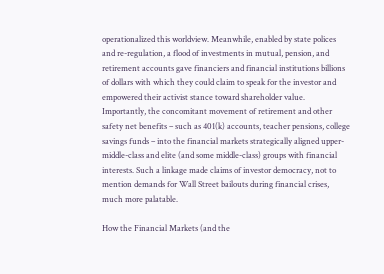operationalized this worldview. Meanwhile, enabled by state polices and re-regulation, a flood of investments in mutual, pension, and retirement accounts gave financiers and financial institutions billions of dollars with which they could claim to speak for the investor and empowered their activist stance toward shareholder value. Importantly, the concomitant movement of retirement and other safety net benefits – such as 401(k) accounts, teacher pensions, college savings funds – into the financial markets strategically aligned upper-middle-class and elite (and some middle-class) groups with financial interests. Such a linkage made claims of investor democracy, not to mention demands for Wall Street bailouts during financial crises, much more palatable.

How the Financial Markets (and the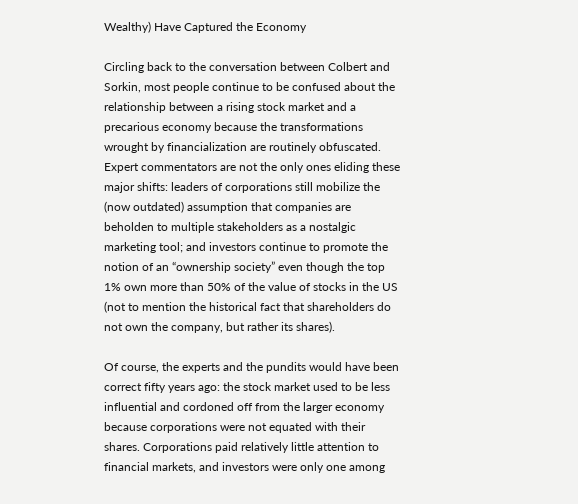Wealthy) Have Captured the Economy

Circling back to the conversation between Colbert and Sorkin, most people continue to be confused about the relationship between a rising stock market and a precarious economy because the transformations wrought by financialization are routinely obfuscated. Expert commentators are not the only ones eliding these major shifts: leaders of corporations still mobilize the (now outdated) assumption that companies are beholden to multiple stakeholders as a nostalgic marketing tool; and investors continue to promote the notion of an “ownership society” even though the top 1% own more than 50% of the value of stocks in the US (not to mention the historical fact that shareholders do not own the company, but rather its shares).

Of course, the experts and the pundits would have been correct fifty years ago: the stock market used to be less influential and cordoned off from the larger economy because corporations were not equated with their shares. Corporations paid relatively little attention to financial markets, and investors were only one among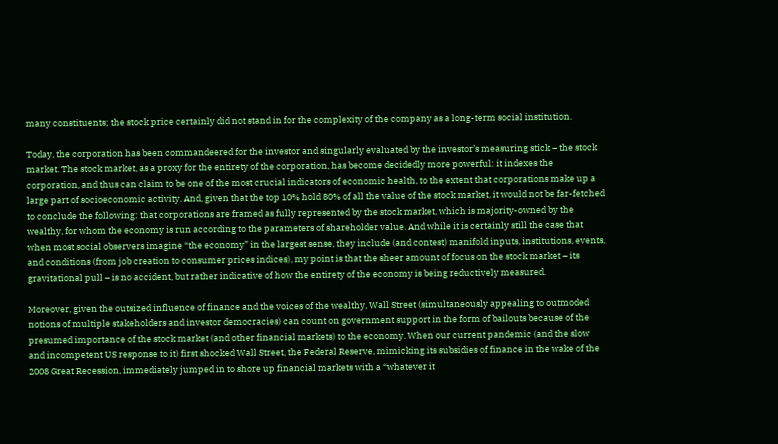many constituents; the stock price certainly did not stand in for the complexity of the company as a long-term social institution.

Today, the corporation has been commandeered for the investor and singularly evaluated by the investor’s measuring stick – the stock market. The stock market, as a proxy for the entirety of the corporation, has become decidedly more powerful: it indexes the corporation, and thus can claim to be one of the most crucial indicators of economic health, to the extent that corporations make up a large part of socioeconomic activity. And, given that the top 10% hold 80% of all the value of the stock market, it would not be far-fetched to conclude the following: that corporations are framed as fully represented by the stock market, which is majority-owned by the wealthy, for whom the economy is run according to the parameters of shareholder value. And while it is certainly still the case that when most social observers imagine “the economy” in the largest sense, they include (and contest) manifold inputs, institutions, events, and conditions (from job creation to consumer prices indices), my point is that the sheer amount of focus on the stock market – its gravitational pull – is no accident, but rather indicative of how the entirety of the economy is being reductively measured.

Moreover, given the outsized influence of finance and the voices of the wealthy, Wall Street (simultaneously appealing to outmoded notions of multiple stakeholders and investor democracies) can count on government support in the form of bailouts because of the presumed importance of the stock market (and other financial markets) to the economy. When our current pandemic (and the slow and incompetent US response to it) first shocked Wall Street, the Federal Reserve, mimicking its subsidies of finance in the wake of the 2008 Great Recession, immediately jumped in to shore up financial markets with a “whatever it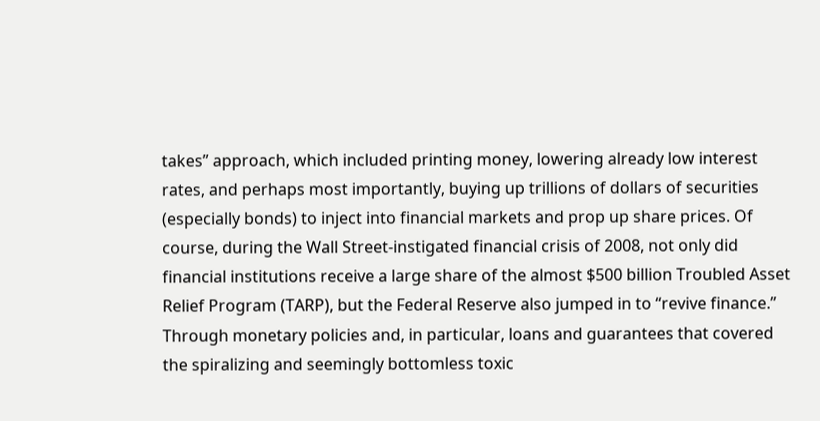takes” approach, which included printing money, lowering already low interest rates, and perhaps most importantly, buying up trillions of dollars of securities (especially bonds) to inject into financial markets and prop up share prices. Of course, during the Wall Street-instigated financial crisis of 2008, not only did financial institutions receive a large share of the almost $500 billion Troubled Asset Relief Program (TARP), but the Federal Reserve also jumped in to “revive finance.” Through monetary policies and, in particular, loans and guarantees that covered the spiralizing and seemingly bottomless toxic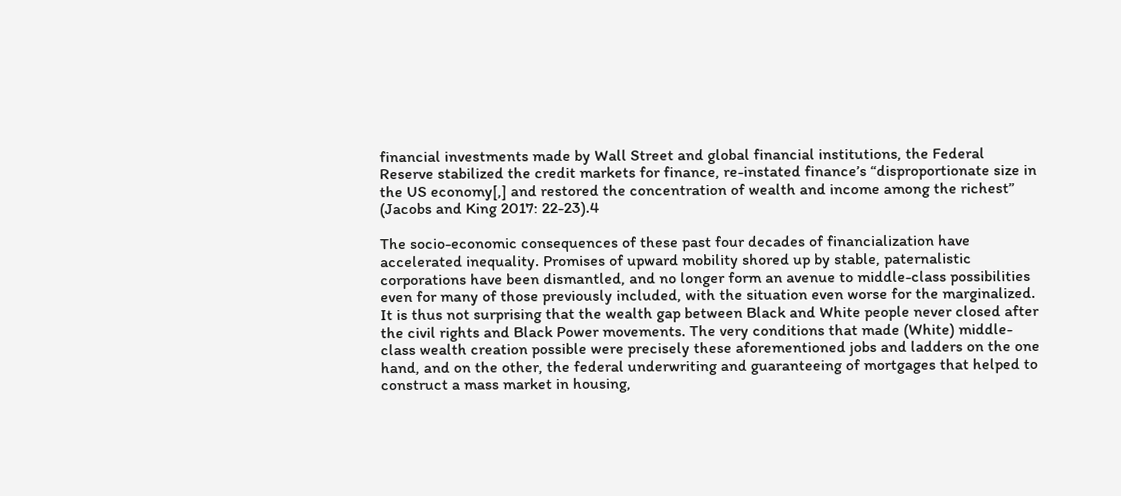financial investments made by Wall Street and global financial institutions, the Federal Reserve stabilized the credit markets for finance, re-instated finance’s “disproportionate size in the US economy[,] and restored the concentration of wealth and income among the richest” (Jacobs and King 2017: 22-23).4

The socio-economic consequences of these past four decades of financialization have accelerated inequality. Promises of upward mobility shored up by stable, paternalistic corporations have been dismantled, and no longer form an avenue to middle-class possibilities even for many of those previously included, with the situation even worse for the marginalized. It is thus not surprising that the wealth gap between Black and White people never closed after the civil rights and Black Power movements. The very conditions that made (White) middle-class wealth creation possible were precisely these aforementioned jobs and ladders on the one hand, and on the other, the federal underwriting and guaranteeing of mortgages that helped to construct a mass market in housing,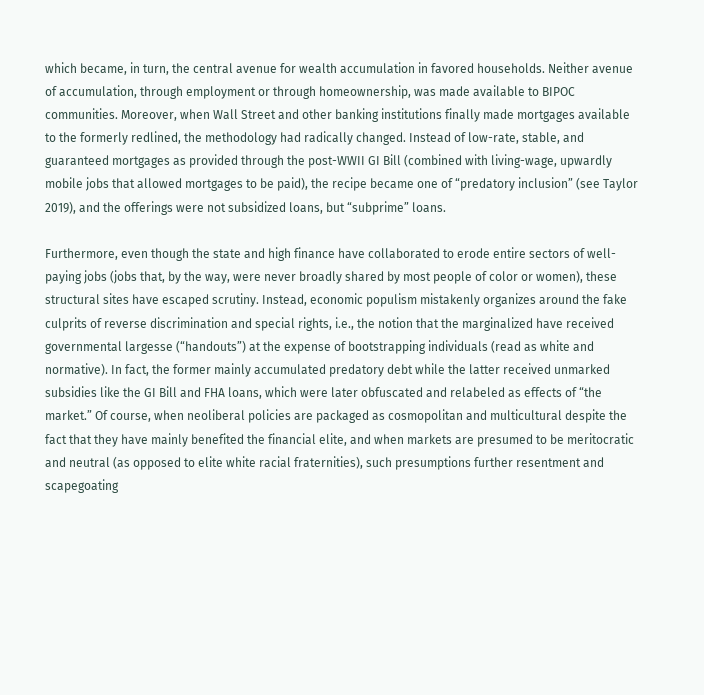which became, in turn, the central avenue for wealth accumulation in favored households. Neither avenue of accumulation, through employment or through homeownership, was made available to BIPOC communities. Moreover, when Wall Street and other banking institutions finally made mortgages available to the formerly redlined, the methodology had radically changed. Instead of low-rate, stable, and guaranteed mortgages as provided through the post-WWII GI Bill (combined with living-wage, upwardly mobile jobs that allowed mortgages to be paid), the recipe became one of “predatory inclusion” (see Taylor 2019), and the offerings were not subsidized loans, but “subprime” loans.

Furthermore, even though the state and high finance have collaborated to erode entire sectors of well-paying jobs (jobs that, by the way, were never broadly shared by most people of color or women), these structural sites have escaped scrutiny. Instead, economic populism mistakenly organizes around the fake culprits of reverse discrimination and special rights, i.e., the notion that the marginalized have received governmental largesse (“handouts”) at the expense of bootstrapping individuals (read as white and normative). In fact, the former mainly accumulated predatory debt while the latter received unmarked subsidies like the GI Bill and FHA loans, which were later obfuscated and relabeled as effects of “the market.” Of course, when neoliberal policies are packaged as cosmopolitan and multicultural despite the fact that they have mainly benefited the financial elite, and when markets are presumed to be meritocratic and neutral (as opposed to elite white racial fraternities), such presumptions further resentment and scapegoating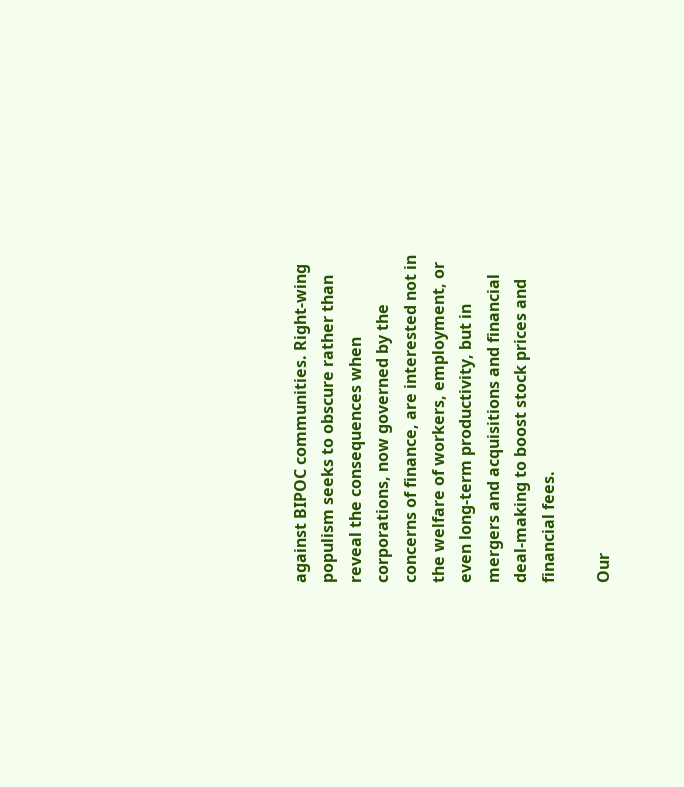against BIPOC communities. Right-wing populism seeks to obscure rather than reveal the consequences when corporations, now governed by the concerns of finance, are interested not in the welfare of workers, employment, or even long-term productivity, but in mergers and acquisitions and financial deal-making to boost stock prices and financial fees.

Our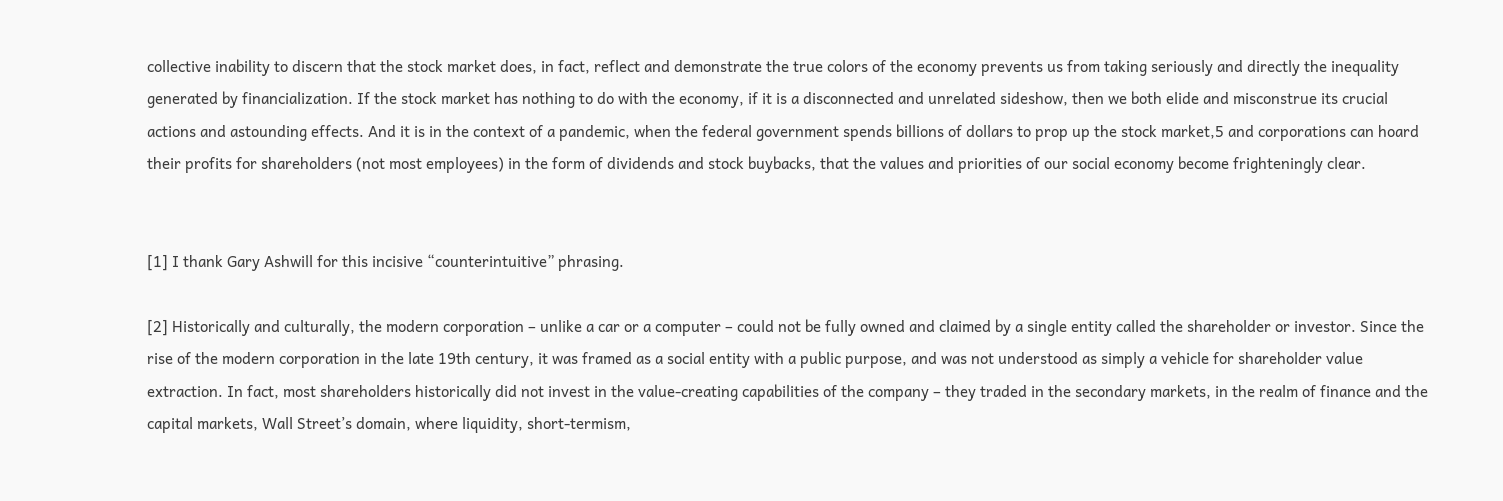collective inability to discern that the stock market does, in fact, reflect and demonstrate the true colors of the economy prevents us from taking seriously and directly the inequality generated by financialization. If the stock market has nothing to do with the economy, if it is a disconnected and unrelated sideshow, then we both elide and misconstrue its crucial actions and astounding effects. And it is in the context of a pandemic, when the federal government spends billions of dollars to prop up the stock market,5 and corporations can hoard their profits for shareholders (not most employees) in the form of dividends and stock buybacks, that the values and priorities of our social economy become frighteningly clear.


[1] I thank Gary Ashwill for this incisive “counterintuitive” phrasing.

[2] Historically and culturally, the modern corporation – unlike a car or a computer – could not be fully owned and claimed by a single entity called the shareholder or investor. Since the rise of the modern corporation in the late 19th century, it was framed as a social entity with a public purpose, and was not understood as simply a vehicle for shareholder value extraction. In fact, most shareholders historically did not invest in the value-creating capabilities of the company – they traded in the secondary markets, in the realm of finance and the capital markets, Wall Street’s domain, where liquidity, short-termism,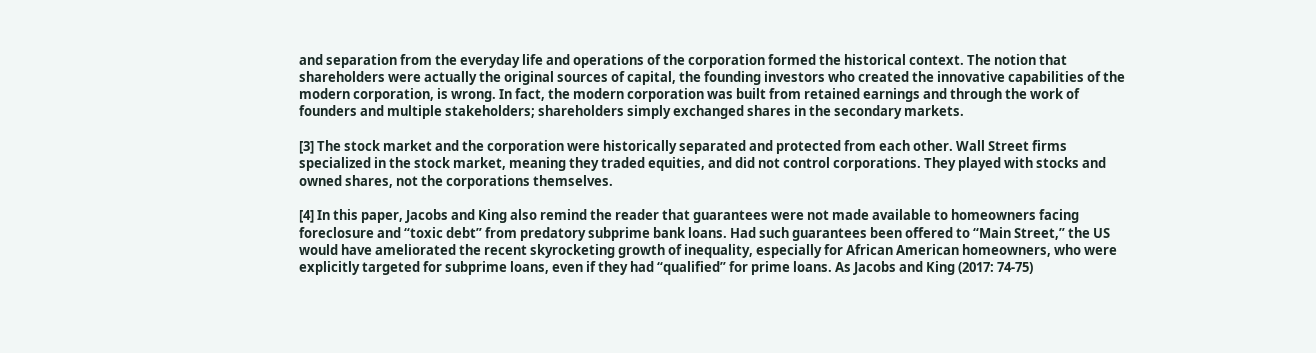and separation from the everyday life and operations of the corporation formed the historical context. The notion that shareholders were actually the original sources of capital, the founding investors who created the innovative capabilities of the modern corporation, is wrong. In fact, the modern corporation was built from retained earnings and through the work of founders and multiple stakeholders; shareholders simply exchanged shares in the secondary markets.

[3] The stock market and the corporation were historically separated and protected from each other. Wall Street firms specialized in the stock market, meaning they traded equities, and did not control corporations. They played with stocks and owned shares, not the corporations themselves.

[4] In this paper, Jacobs and King also remind the reader that guarantees were not made available to homeowners facing foreclosure and “toxic debt” from predatory subprime bank loans. Had such guarantees been offered to “Main Street,” the US would have ameliorated the recent skyrocketing growth of inequality, especially for African American homeowners, who were explicitly targeted for subprime loans, even if they had “qualified” for prime loans. As Jacobs and King (2017: 74-75)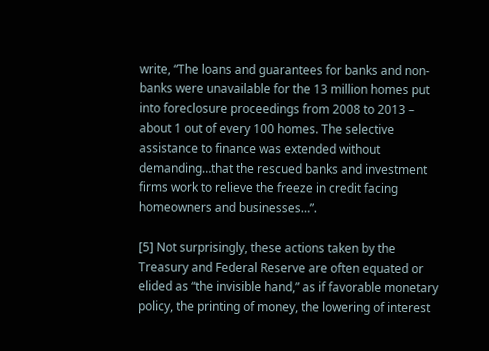write, “The loans and guarantees for banks and non-banks were unavailable for the 13 million homes put into foreclosure proceedings from 2008 to 2013 – about 1 out of every 100 homes. The selective assistance to finance was extended without demanding…that the rescued banks and investment firms work to relieve the freeze in credit facing homeowners and businesses…”.

[5] Not surprisingly, these actions taken by the Treasury and Federal Reserve are often equated or elided as “the invisible hand,” as if favorable monetary policy, the printing of money, the lowering of interest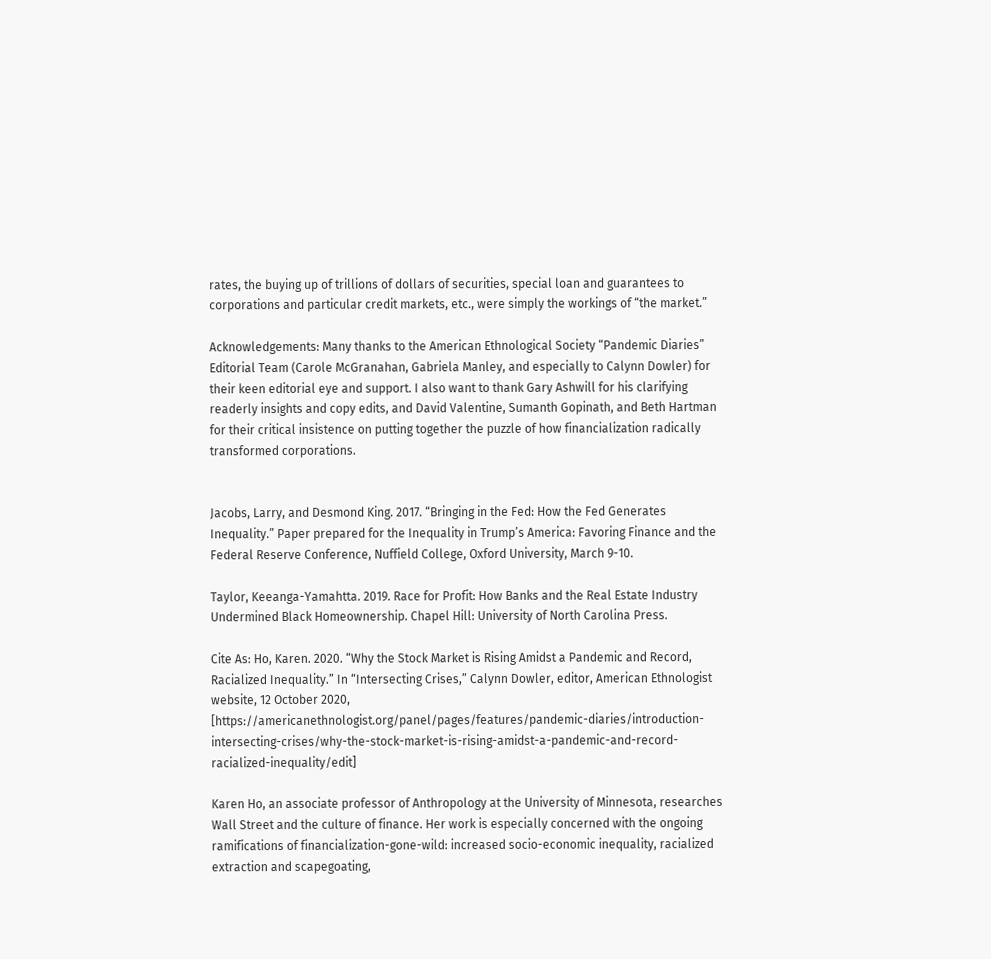rates, the buying up of trillions of dollars of securities, special loan and guarantees to corporations and particular credit markets, etc., were simply the workings of “the market.”

Acknowledgements: Many thanks to the American Ethnological Society “Pandemic Diaries” Editorial Team (Carole McGranahan, Gabriela Manley, and especially to Calynn Dowler) for their keen editorial eye and support. I also want to thank Gary Ashwill for his clarifying readerly insights and copy edits, and David Valentine, Sumanth Gopinath, and Beth Hartman for their critical insistence on putting together the puzzle of how financialization radically transformed corporations.


Jacobs, Larry, and Desmond King. 2017. “Bringing in the Fed: How the Fed Generates Inequality.” Paper prepared for the Inequality in Trump’s America: Favoring Finance and the Federal Reserve Conference, Nuffield College, Oxford University, March 9-10.

Taylor, Keeanga-Yamahtta. 2019. Race for Profit: How Banks and the Real Estate Industry Undermined Black Homeownership. Chapel Hill: University of North Carolina Press.

Cite As: Ho, Karen. 2020. “Why the Stock Market is Rising Amidst a Pandemic and Record, Racialized Inequality.” In “Intersecting Crises,” Calynn Dowler, editor, American Ethnologist website, 12 October 2020, [https://americanethnologist.org/panel/pages/features/pandemic-diaries/introduction-intersecting-crises/why-the-stock-market-is-rising-amidst-a-pandemic-and-record-racialized-inequality/edit]

Karen Ho, an associate professor of Anthropology at the University of Minnesota, researches Wall Street and the culture of finance. Her work is especially concerned with the ongoing ramifications of financialization-gone-wild: increased socio-economic inequality, racialized extraction and scapegoating,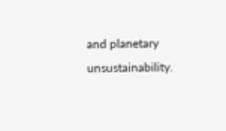and planetary unsustainability.